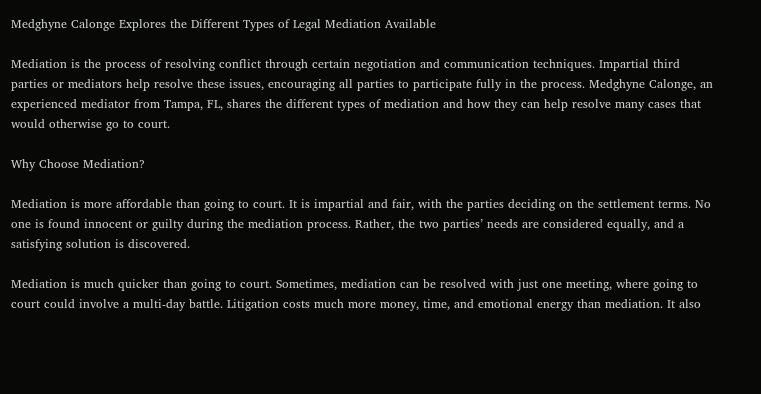Medghyne Calonge Explores the Different Types of Legal Mediation Available

Mediation is the process of resolving conflict through certain negotiation and communication techniques. Impartial third parties or mediators help resolve these issues, encouraging all parties to participate fully in the process. Medghyne Calonge, an experienced mediator from Tampa, FL, shares the different types of mediation and how they can help resolve many cases that would otherwise go to court.

Why Choose Mediation?

Mediation is more affordable than going to court. It is impartial and fair, with the parties deciding on the settlement terms. No one is found innocent or guilty during the mediation process. Rather, the two parties’ needs are considered equally, and a satisfying solution is discovered.

Mediation is much quicker than going to court. Sometimes, mediation can be resolved with just one meeting, where going to court could involve a multi-day battle. Litigation costs much more money, time, and emotional energy than mediation. It also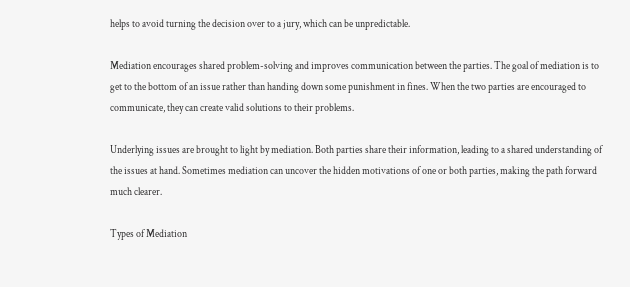helps to avoid turning the decision over to a jury, which can be unpredictable.

Mediation encourages shared problem-solving and improves communication between the parties. The goal of mediation is to get to the bottom of an issue rather than handing down some punishment in fines. When the two parties are encouraged to communicate, they can create valid solutions to their problems.

Underlying issues are brought to light by mediation. Both parties share their information, leading to a shared understanding of the issues at hand. Sometimes mediation can uncover the hidden motivations of one or both parties, making the path forward much clearer.

Types of Mediation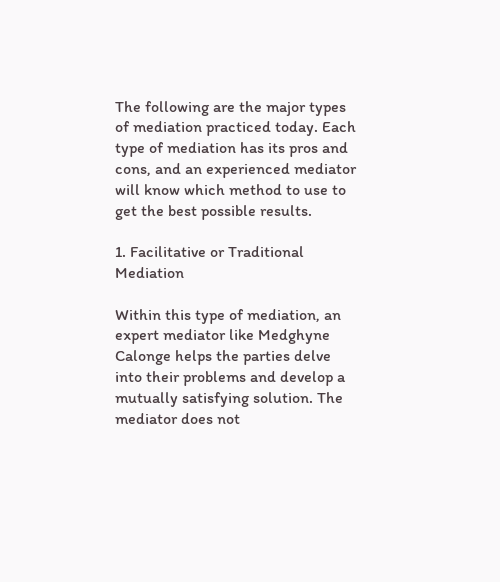The following are the major types of mediation practiced today. Each type of mediation has its pros and cons, and an experienced mediator will know which method to use to get the best possible results.

1. Facilitative or Traditional Mediation

Within this type of mediation, an expert mediator like Medghyne Calonge helps the parties delve into their problems and develop a mutually satisfying solution. The mediator does not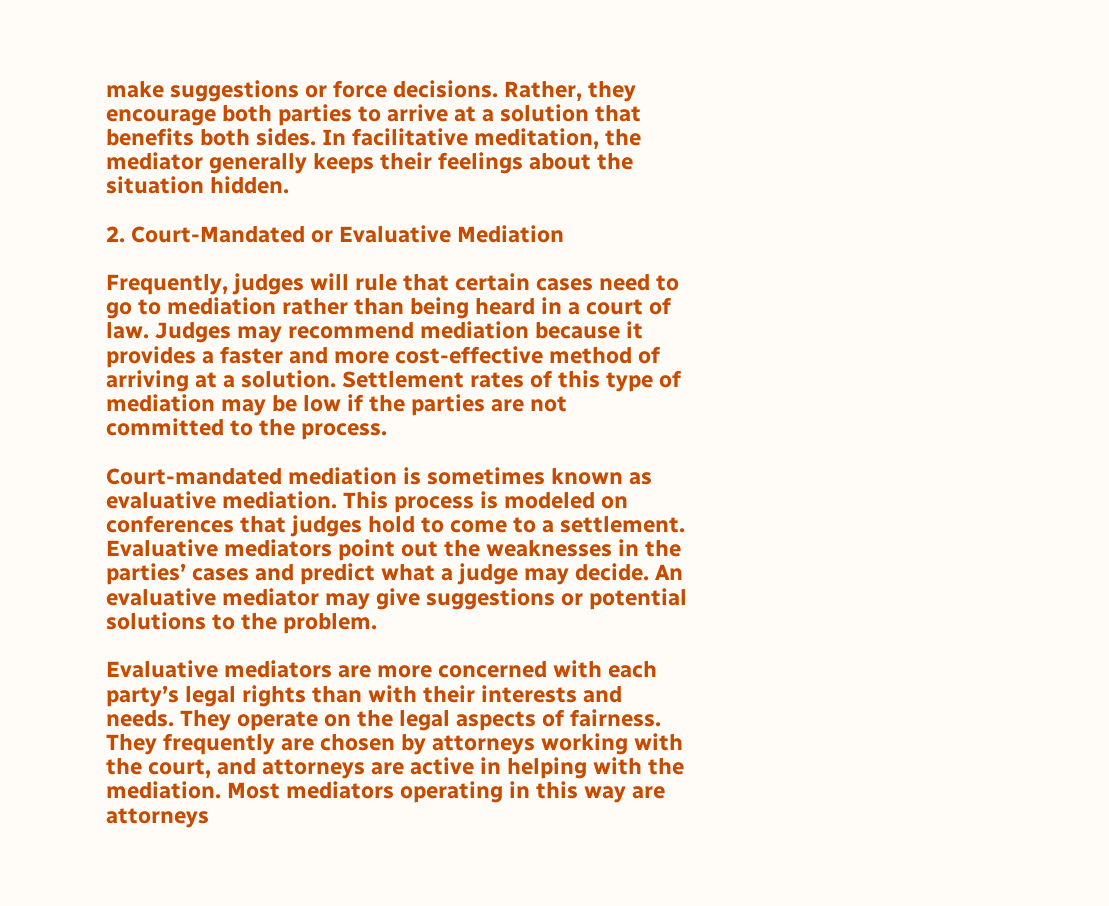make suggestions or force decisions. Rather, they encourage both parties to arrive at a solution that benefits both sides. In facilitative meditation, the mediator generally keeps their feelings about the situation hidden.

2. Court-Mandated or Evaluative Mediation

Frequently, judges will rule that certain cases need to go to mediation rather than being heard in a court of law. Judges may recommend mediation because it provides a faster and more cost-effective method of arriving at a solution. Settlement rates of this type of mediation may be low if the parties are not committed to the process.

Court-mandated mediation is sometimes known as evaluative mediation. This process is modeled on conferences that judges hold to come to a settlement. Evaluative mediators point out the weaknesses in the parties’ cases and predict what a judge may decide. An evaluative mediator may give suggestions or potential solutions to the problem.

Evaluative mediators are more concerned with each party’s legal rights than with their interests and needs. They operate on the legal aspects of fairness. They frequently are chosen by attorneys working with the court, and attorneys are active in helping with the mediation. Most mediators operating in this way are attorneys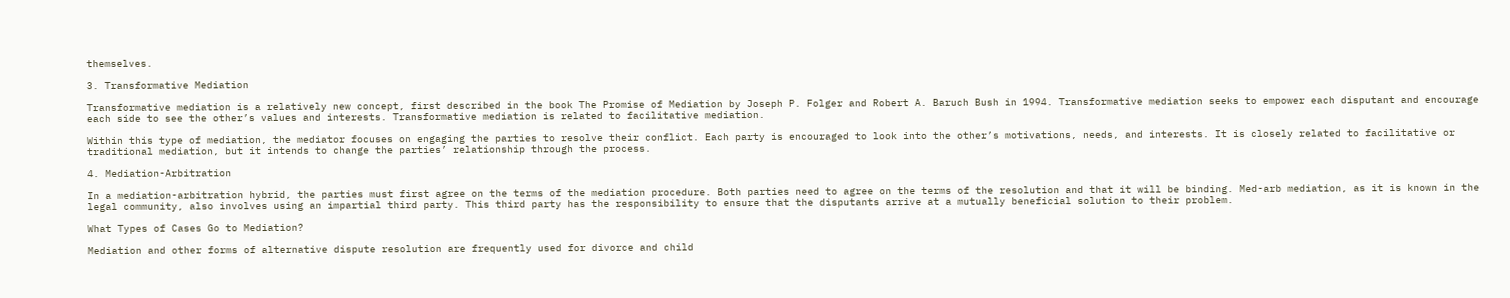themselves.

3. Transformative Mediation

Transformative mediation is a relatively new concept, first described in the book The Promise of Mediation by Joseph P. Folger and Robert A. Baruch Bush in 1994. Transformative mediation seeks to empower each disputant and encourage each side to see the other’s values and interests. Transformative mediation is related to facilitative mediation.

Within this type of mediation, the mediator focuses on engaging the parties to resolve their conflict. Each party is encouraged to look into the other’s motivations, needs, and interests. It is closely related to facilitative or traditional mediation, but it intends to change the parties’ relationship through the process.

4. Mediation-Arbitration

In a mediation-arbitration hybrid, the parties must first agree on the terms of the mediation procedure. Both parties need to agree on the terms of the resolution and that it will be binding. Med-arb mediation, as it is known in the legal community, also involves using an impartial third party. This third party has the responsibility to ensure that the disputants arrive at a mutually beneficial solution to their problem.

What Types of Cases Go to Mediation?

Mediation and other forms of alternative dispute resolution are frequently used for divorce and child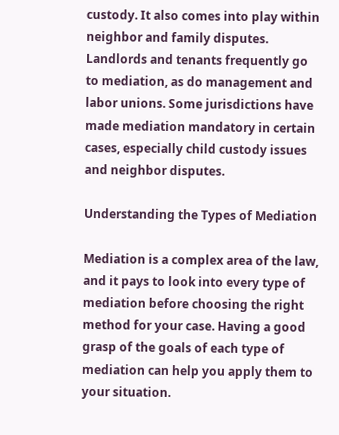custody. It also comes into play within neighbor and family disputes. Landlords and tenants frequently go to mediation, as do management and labor unions. Some jurisdictions have made mediation mandatory in certain cases, especially child custody issues and neighbor disputes.

Understanding the Types of Mediation

Mediation is a complex area of the law, and it pays to look into every type of mediation before choosing the right method for your case. Having a good grasp of the goals of each type of mediation can help you apply them to your situation.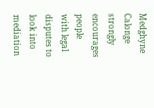Medghyne Calonge strongly encourages people with legal disputes to look into mediation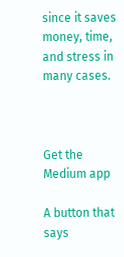since it saves money, time, and stress in many cases.



Get the Medium app

A button that says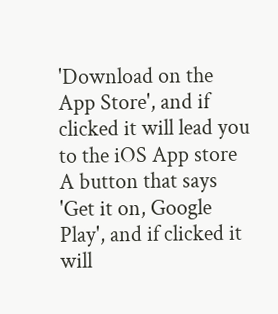'Download on the App Store', and if clicked it will lead you to the iOS App store
A button that says 'Get it on, Google Play', and if clicked it will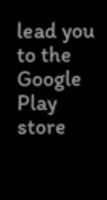lead you to the Google Play store